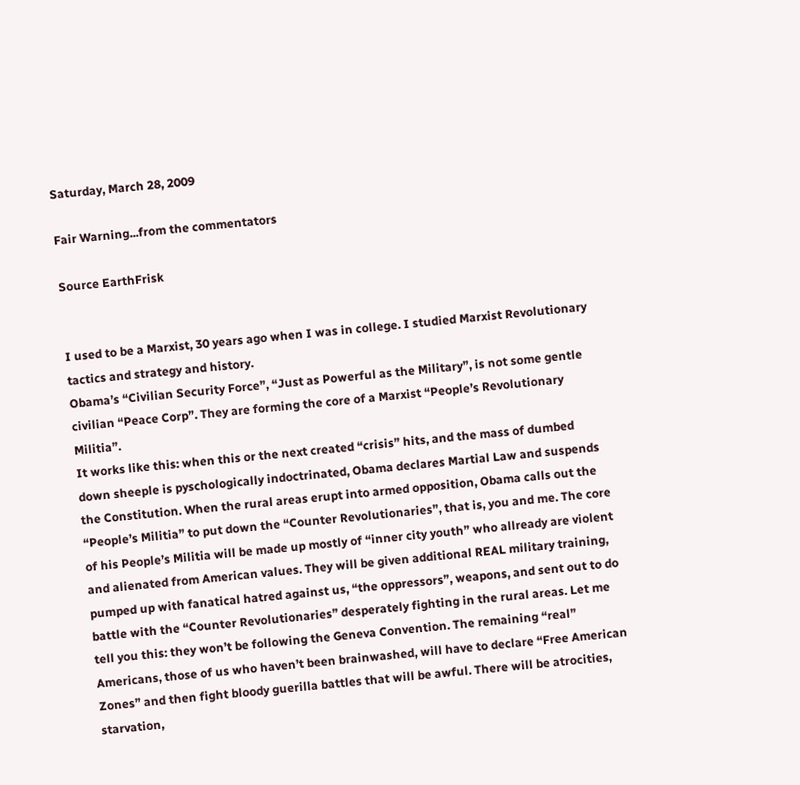Saturday, March 28, 2009

Fair Warning...from the commentators

Source EarthFrisk


I used to be a Marxist, 30 years ago when I was in college. I studied Marxist Revolutionary tactics and strategy and history.
Obama’s “Civilian Security Force”, “Just as Powerful as the Military”, is not some gentle civilian “Peace Corp”. They are forming the core of a Marxist “People’s Revolutionary Militia”.
It works like this: when this or the next created “crisis” hits, and the mass of dumbed down sheeple is pyschologically indoctrinated, Obama declares Martial Law and suspends the Constitution. When the rural areas erupt into armed opposition, Obama calls out the “People’s Militia” to put down the “Counter Revolutionaries”, that is, you and me. The core of his People’s Militia will be made up mostly of “inner city youth” who allready are violent and alienated from American values. They will be given additional REAL military training, pumped up with fanatical hatred against us, “the oppressors”, weapons, and sent out to do battle with the “Counter Revolutionaries” desperately fighting in the rural areas. Let me tell you this: they won’t be following the Geneva Convention. The remaining “real” Americans, those of us who haven’t been brainwashed, will have to declare “Free American Zones” and then fight bloody guerilla battles that will be awful. There will be atrocities, starvation,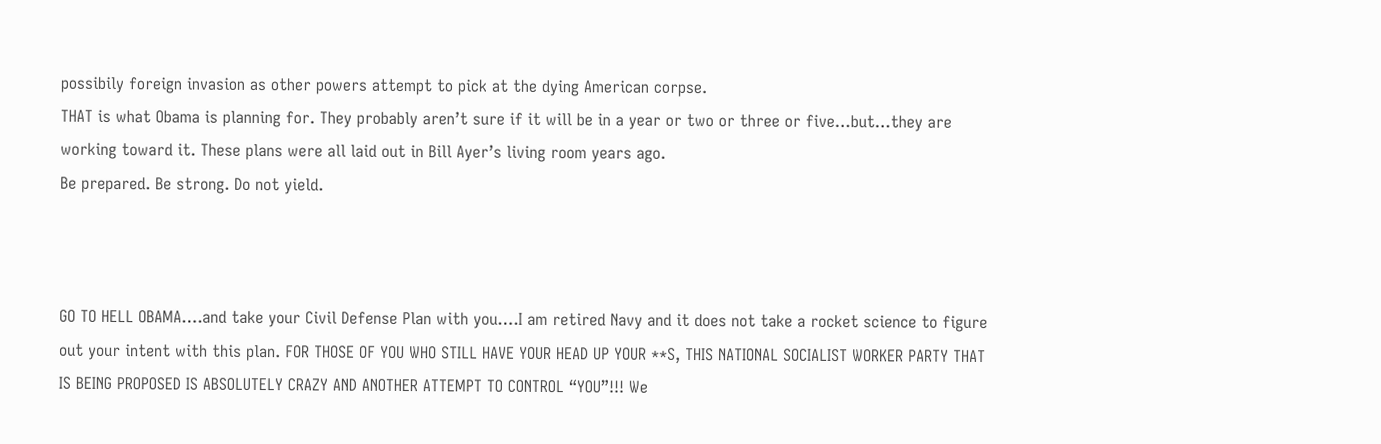possibily foreign invasion as other powers attempt to pick at the dying American corpse.
THAT is what Obama is planning for. They probably aren’t sure if it will be in a year or two or three or five…but…they are working toward it. These plans were all laid out in Bill Ayer’s living room years ago.
Be prepared. Be strong. Do not yield.



GO TO HELL OBAMA….and take your Civil Defense Plan with you….I am retired Navy and it does not take a rocket science to figure out your intent with this plan. FOR THOSE OF YOU WHO STILL HAVE YOUR HEAD UP YOUR **S, THIS NATIONAL SOCIALIST WORKER PARTY THAT IS BEING PROPOSED IS ABSOLUTELY CRAZY AND ANOTHER ATTEMPT TO CONTROL “YOU”!!! We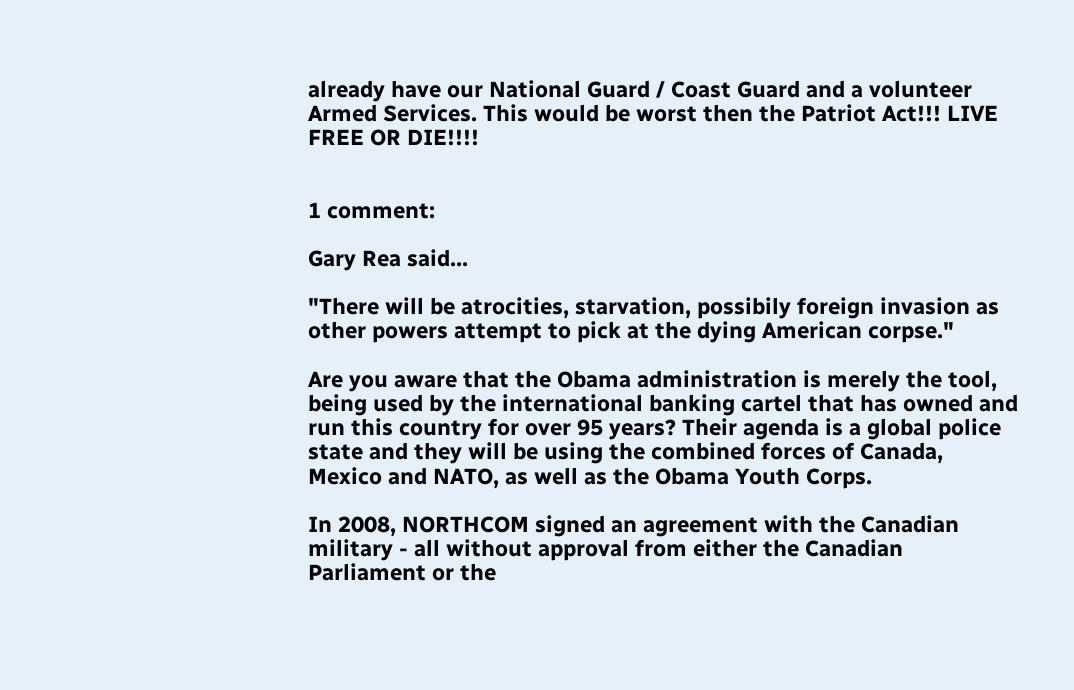already have our National Guard / Coast Guard and a volunteer Armed Services. This would be worst then the Patriot Act!!! LIVE FREE OR DIE!!!!


1 comment:

Gary Rea said...

"There will be atrocities, starvation, possibily foreign invasion as other powers attempt to pick at the dying American corpse."

Are you aware that the Obama administration is merely the tool, being used by the international banking cartel that has owned and run this country for over 95 years? Their agenda is a global police state and they will be using the combined forces of Canada, Mexico and NATO, as well as the Obama Youth Corps.

In 2008, NORTHCOM signed an agreement with the Canadian military - all without approval from either the Canadian Parliament or the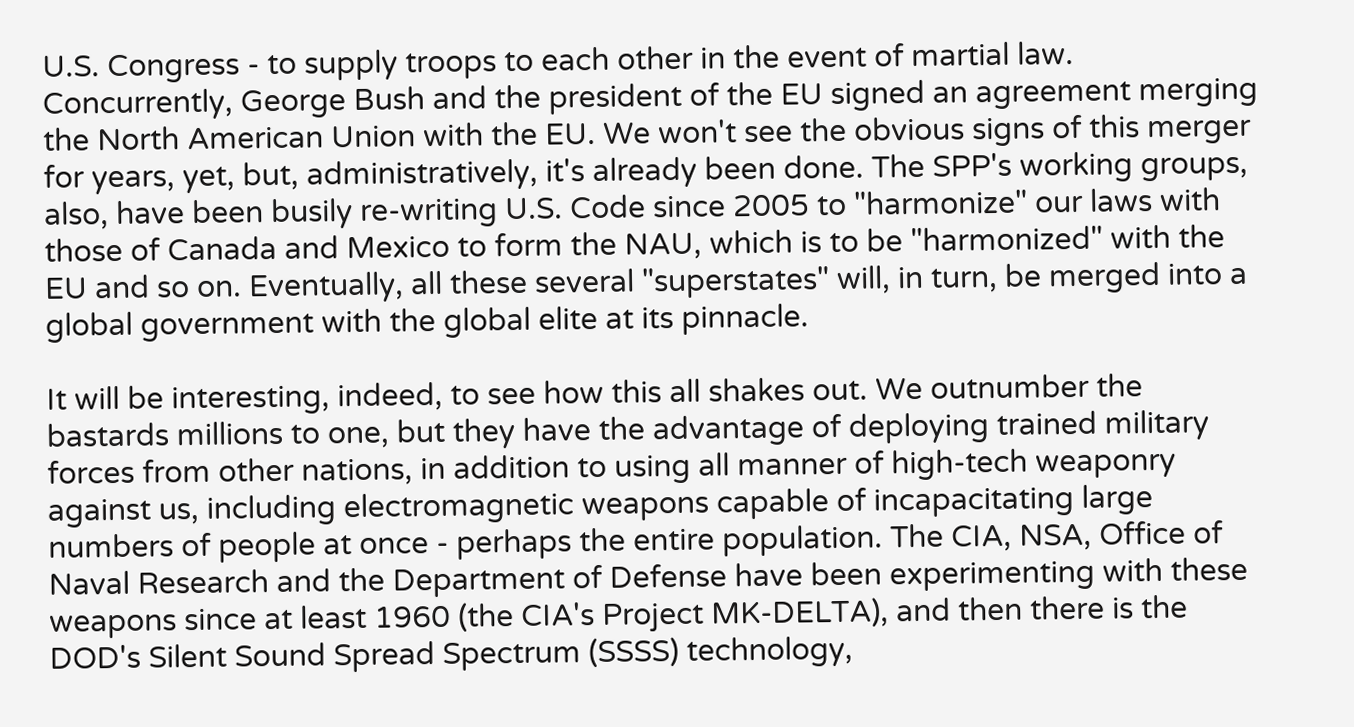U.S. Congress - to supply troops to each other in the event of martial law. Concurrently, George Bush and the president of the EU signed an agreement merging the North American Union with the EU. We won't see the obvious signs of this merger for years, yet, but, administratively, it's already been done. The SPP's working groups, also, have been busily re-writing U.S. Code since 2005 to "harmonize" our laws with those of Canada and Mexico to form the NAU, which is to be "harmonized" with the EU and so on. Eventually, all these several "superstates" will, in turn, be merged into a global government with the global elite at its pinnacle.

It will be interesting, indeed, to see how this all shakes out. We outnumber the bastards millions to one, but they have the advantage of deploying trained military forces from other nations, in addition to using all manner of high-tech weaponry against us, including electromagnetic weapons capable of incapacitating large numbers of people at once - perhaps the entire population. The CIA, NSA, Office of Naval Research and the Department of Defense have been experimenting with these weapons since at least 1960 (the CIA's Project MK-DELTA), and then there is the DOD's Silent Sound Spread Spectrum (SSSS) technology,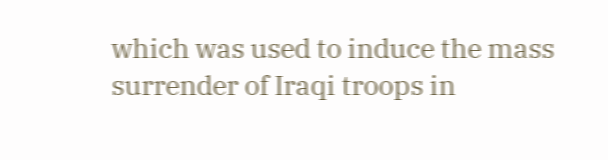which was used to induce the mass surrender of Iraqi troops in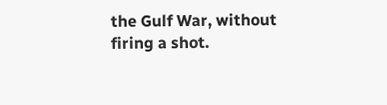the Gulf War, without firing a shot.